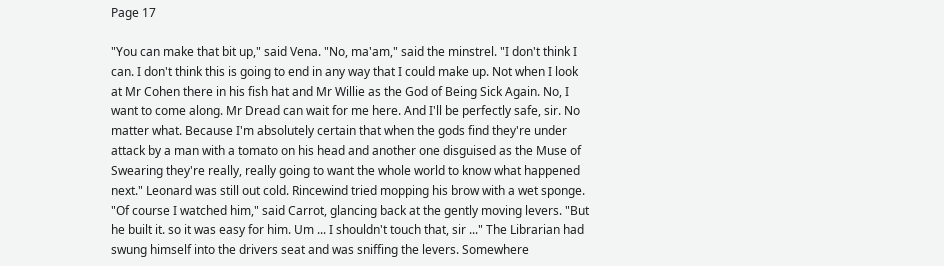Page 17

"You can make that bit up," said Vena. "No, ma'am," said the minstrel. "I don't think I can. I don't think this is going to end in any way that I could make up. Not when I look at Mr Cohen there in his fish hat and Mr Willie as the God of Being Sick Again. No, I want to come along. Mr Dread can wait for me here. And I'll be perfectly safe, sir. No matter what. Because I'm absolutely certain that when the gods find they're under attack by a man with a tomato on his head and another one disguised as the Muse of Swearing they're really, really going to want the whole world to know what happened next." Leonard was still out cold. Rincewind tried mopping his brow with a wet sponge. "Of course I watched him," said Carrot, glancing back at the gently moving levers. "But he built it. so it was easy for him. Um ... I shouldn't touch that, sir ..." The Librarian had swung himself into the drivers seat and was sniffing the levers. Somewhere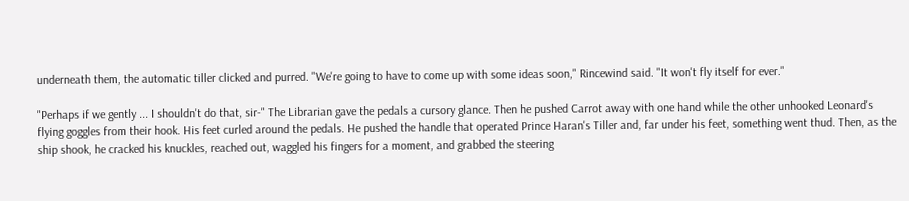underneath them, the automatic tiller clicked and purred. "We're going to have to come up with some ideas soon," Rincewind said. "It won't fly itself for ever."

"Perhaps if we gently ... I shouldn't do that, sir-" The Librarian gave the pedals a cursory glance. Then he pushed Carrot away with one hand while the other unhooked Leonard's flying goggles from their hook. His feet curled around the pedals. He pushed the handle that operated Prince Haran's Tiller and, far under his feet, something went thud. Then, as the ship shook, he cracked his knuckles, reached out, waggled his fingers for a moment, and grabbed the steering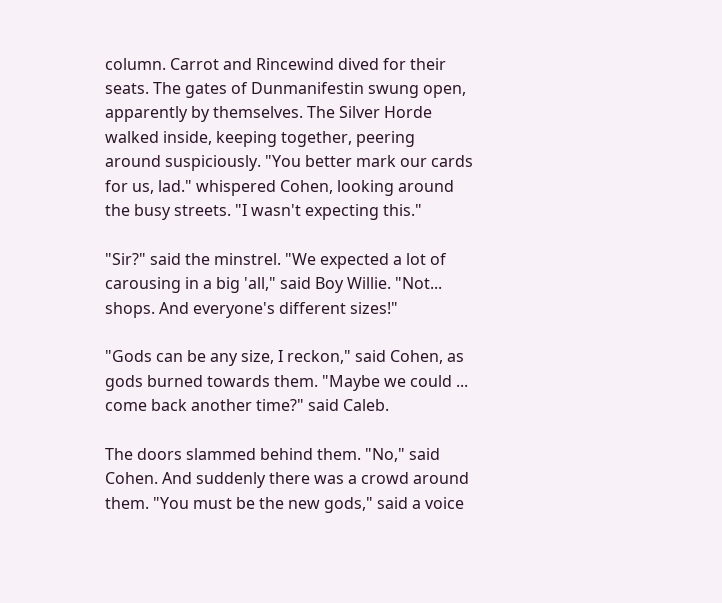column. Carrot and Rincewind dived for their seats. The gates of Dunmanifestin swung open, apparently by themselves. The Silver Horde walked inside, keeping together, peering around suspiciously. "You better mark our cards for us, lad." whispered Cohen, looking around the busy streets. "I wasn't expecting this."

"Sir?" said the minstrel. "We expected a lot of carousing in a big 'all," said Boy Willie. "Not... shops. And everyone's different sizes!"

"Gods can be any size, I reckon," said Cohen, as gods burned towards them. "Maybe we could ... come back another time?" said Caleb.

The doors slammed behind them. "No," said Cohen. And suddenly there was a crowd around them. "You must be the new gods," said a voice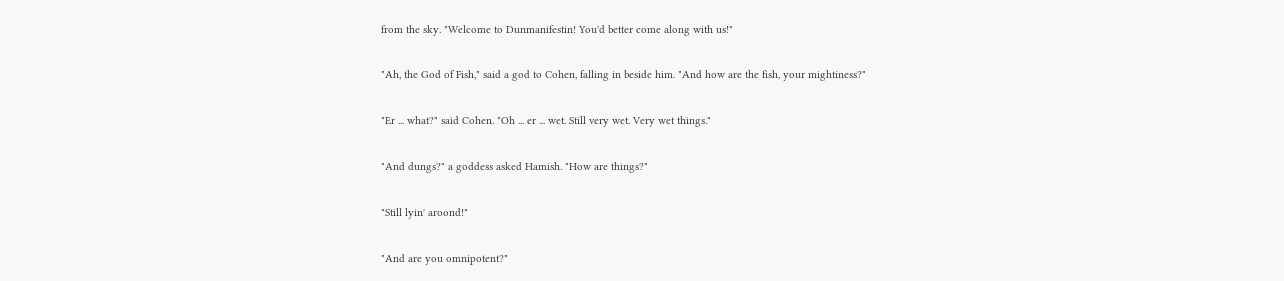from the sky. "Welcome to Dunmanifestin! You'd better come along with us!"

"Ah, the God of Fish," said a god to Cohen, falling in beside him. "And how are the fish, your mightiness?"

"Er ... what?" said Cohen. "Oh ... er ... wet. Still very wet. Very wet things."

"And dungs?" a goddess asked Hamish. "How are things?"

"Still lyin' aroond!"

"And are you omnipotent?"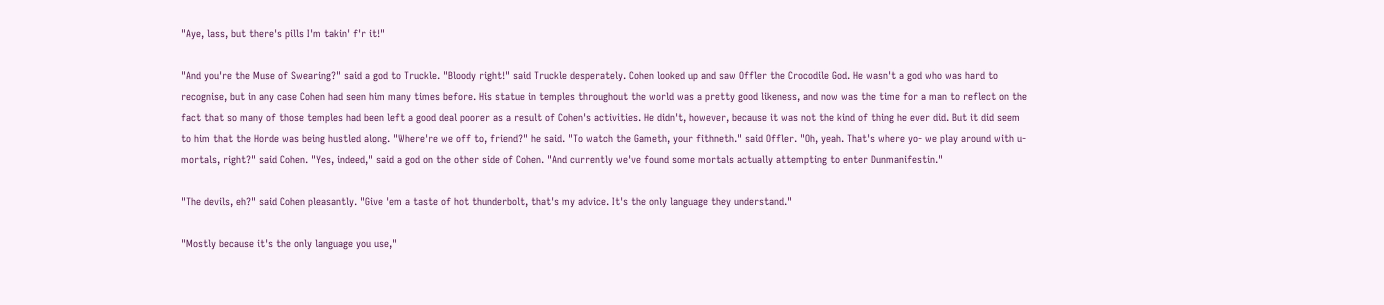"Aye, lass, but there's pills I'm takin' f'r it!"

"And you're the Muse of Swearing?" said a god to Truckle. "Bloody right!" said Truckle desperately. Cohen looked up and saw Offler the Crocodile God. He wasn't a god who was hard to recognise, but in any case Cohen had seen him many times before. His statue in temples throughout the world was a pretty good likeness, and now was the time for a man to reflect on the fact that so many of those temples had been left a good deal poorer as a result of Cohen's activities. He didn't, however, because it was not the kind of thing he ever did. But it did seem to him that the Horde was being hustled along. "Where're we off to, friend?" he said. "To watch the Gameth, your fithneth." said Offler. "Oh, yeah. That's where yo- we play around with u- mortals, right?" said Cohen. "Yes, indeed," said a god on the other side of Cohen. "And currently we've found some mortals actually attempting to enter Dunmanifestin."

"The devils, eh?" said Cohen pleasantly. "Give 'em a taste of hot thunderbolt, that's my advice. It's the only language they understand."

"Mostly because it's the only language you use,"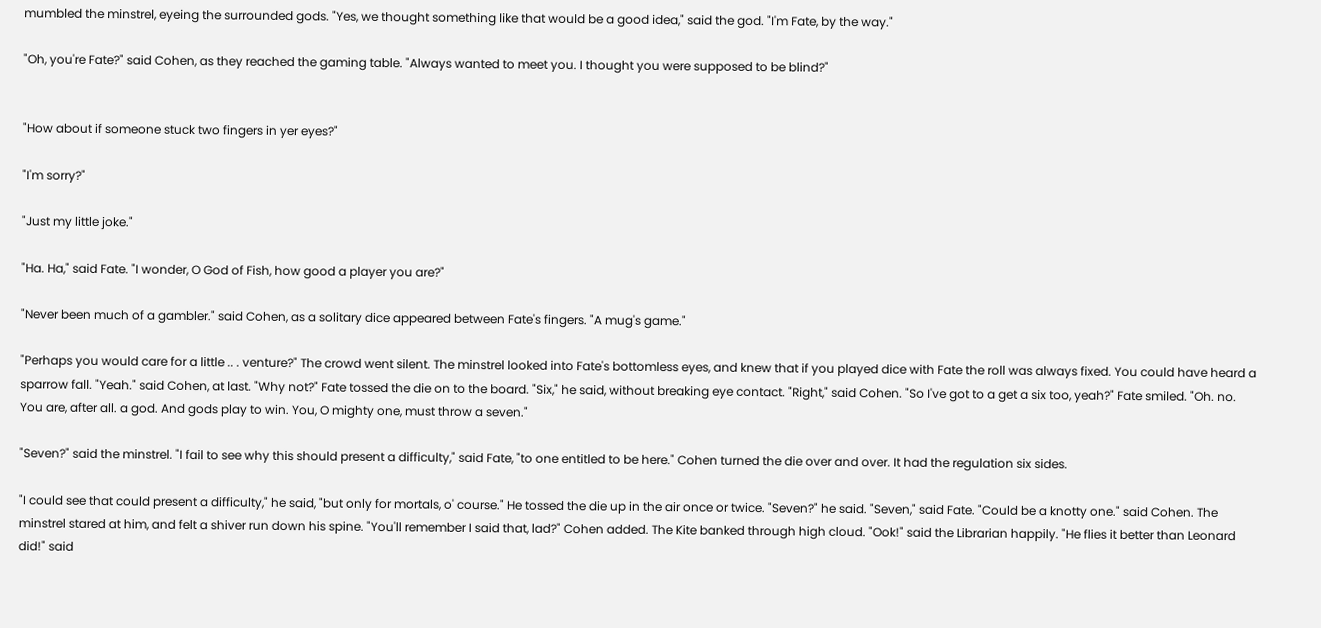mumbled the minstrel, eyeing the surrounded gods. "Yes, we thought something like that would be a good idea," said the god. "I'm Fate, by the way."

"Oh, you're Fate?" said Cohen, as they reached the gaming table. "Always wanted to meet you. I thought you were supposed to be blind?"


"How about if someone stuck two fingers in yer eyes?"

"I'm sorry?"

"Just my little joke."

"Ha. Ha," said Fate. "I wonder, O God of Fish, how good a player you are?"

"Never been much of a gambler." said Cohen, as a solitary dice appeared between Fate's fingers. "A mug's game."

"Perhaps you would care for a little .. . venture?" The crowd went silent. The minstrel looked into Fate's bottomless eyes, and knew that if you played dice with Fate the roll was always fixed. You could have heard a sparrow fall. "Yeah." said Cohen, at last. "Why not?" Fate tossed the die on to the board. "Six," he said, without breaking eye contact. "Right," said Cohen. "So I've got to a get a six too, yeah?" Fate smiled. "Oh. no. You are, after all. a god. And gods play to win. You, O mighty one, must throw a seven."

"Seven?" said the minstrel. "I fail to see why this should present a difficulty," said Fate, "to one entitled to be here." Cohen turned the die over and over. It had the regulation six sides.

"I could see that could present a difficulty," he said, "but only for mortals, o' course." He tossed the die up in the air once or twice. "Seven?" he said. "Seven," said Fate. "Could be a knotty one." said Cohen. The minstrel stared at him, and felt a shiver run down his spine. "You'll remember I said that, lad?" Cohen added. The Kite banked through high cloud. "Ook!" said the Librarian happily. "He flies it better than Leonard did!" said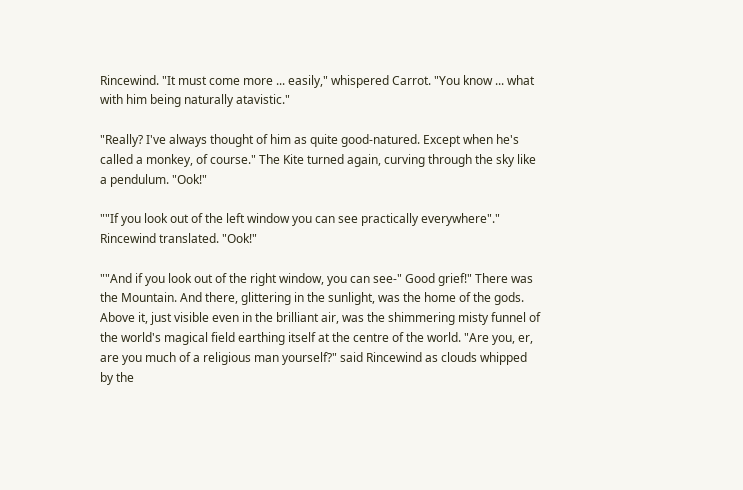Rincewind. "It must come more ... easily," whispered Carrot. "You know ... what with him being naturally atavistic."

"Really? I've always thought of him as quite good-natured. Except when he's called a monkey, of course." The Kite turned again, curving through the sky like a pendulum. "Ook!"

""If you look out of the left window you can see practically everywhere"." Rincewind translated. "Ook!"

""And if you look out of the right window, you can see-" Good grief!" There was the Mountain. And there, glittering in the sunlight, was the home of the gods. Above it, just visible even in the brilliant air, was the shimmering misty funnel of the world's magical field earthing itself at the centre of the world. "Are you, er, are you much of a religious man yourself?" said Rincewind as clouds whipped by the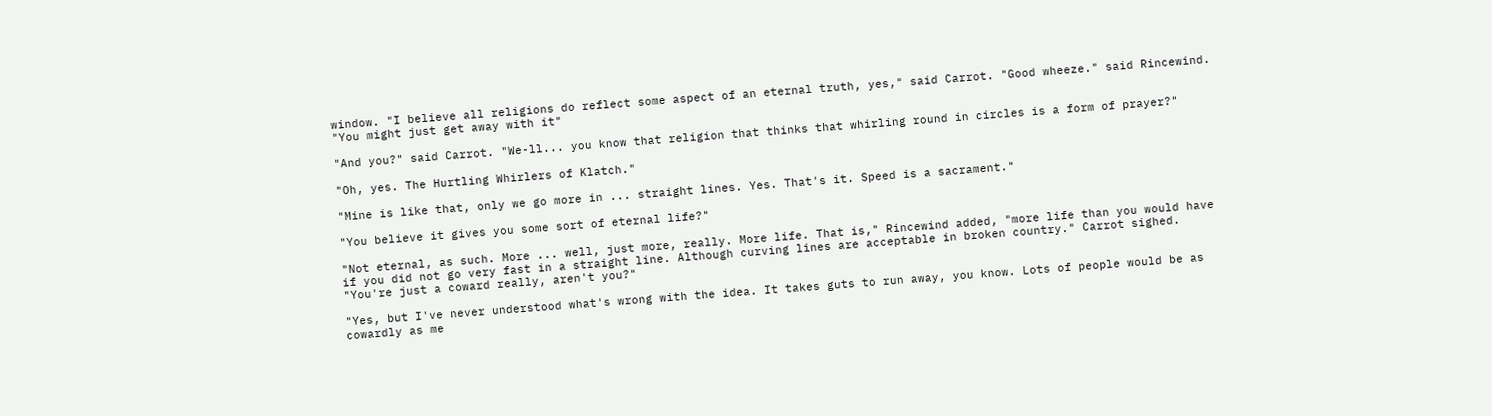window. "I believe all religions do reflect some aspect of an eternal truth, yes," said Carrot. "Good wheeze." said Rincewind. "You might just get away with it"

"And you?" said Carrot. "We-ll... you know that religion that thinks that whirling round in circles is a form of prayer?"

"Oh, yes. The Hurtling Whirlers of Klatch."

"Mine is like that, only we go more in ... straight lines. Yes. That's it. Speed is a sacrament."

"You believe it gives you some sort of eternal life?"

"Not eternal, as such. More ... well, just more, really. More life. That is," Rincewind added, "more life than you would have if you did not go very fast in a straight line. Although curving lines are acceptable in broken country." Carrot sighed. "You're just a coward really, aren't you?"

"Yes, but I've never understood what's wrong with the idea. It takes guts to run away, you know. Lots of people would be as cowardly as me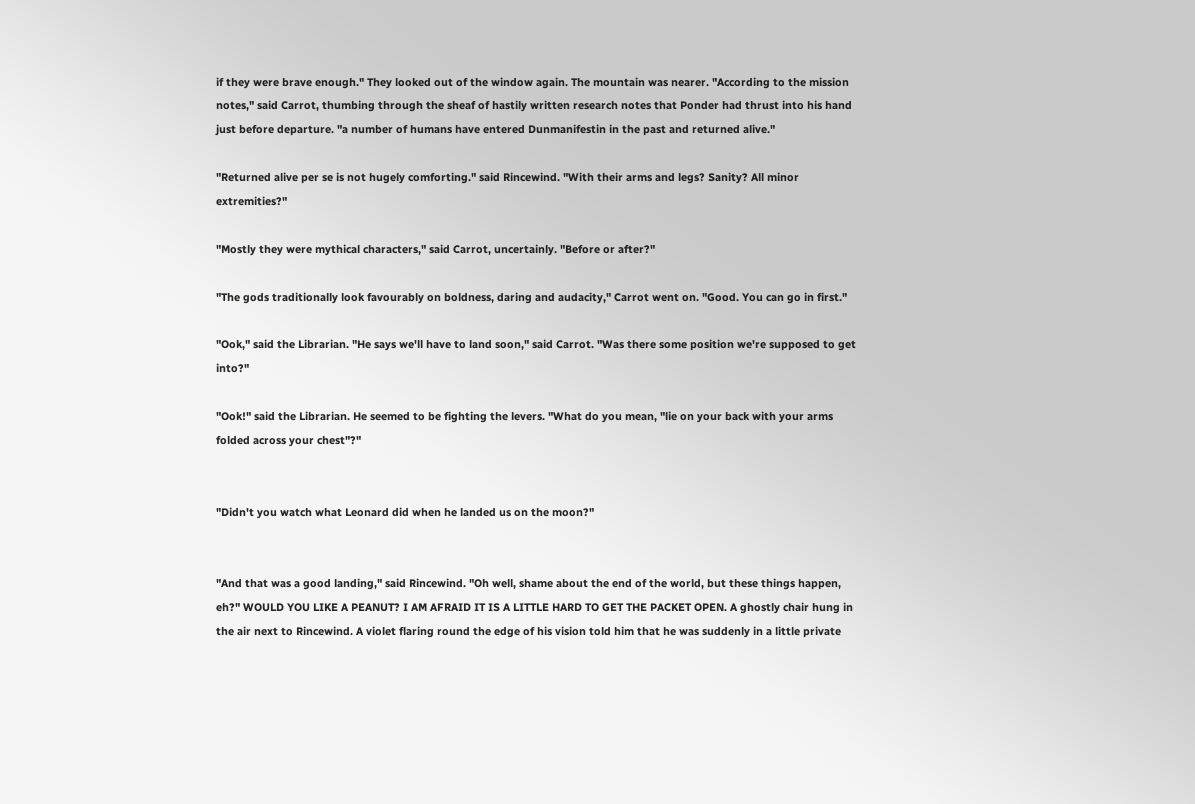if they were brave enough." They looked out of the window again. The mountain was nearer. "According to the mission notes," said Carrot, thumbing through the sheaf of hastily written research notes that Ponder had thrust into his hand just before departure. "a number of humans have entered Dunmanifestin in the past and returned alive."

"Returned alive per se is not hugely comforting." said Rincewind. "With their arms and legs? Sanity? All minor extremities?"

"Mostly they were mythical characters," said Carrot, uncertainly. "Before or after?"

"The gods traditionally look favourably on boldness, daring and audacity," Carrot went on. "Good. You can go in first."

"Ook," said the Librarian. "He says we'll have to land soon," said Carrot. "Was there some position we're supposed to get into?"

"Ook!" said the Librarian. He seemed to be fighting the levers. "What do you mean, "lie on your back with your arms folded across your chest"?"


"Didn't you watch what Leonard did when he landed us on the moon?"


"And that was a good landing," said Rincewind. "Oh well, shame about the end of the world, but these things happen, eh?" WOULD YOU LIKE A PEANUT? I AM AFRAID IT IS A LITTLE HARD TO GET THE PACKET OPEN. A ghostly chair hung in the air next to Rincewind. A violet flaring round the edge of his vision told him that he was suddenly in a little private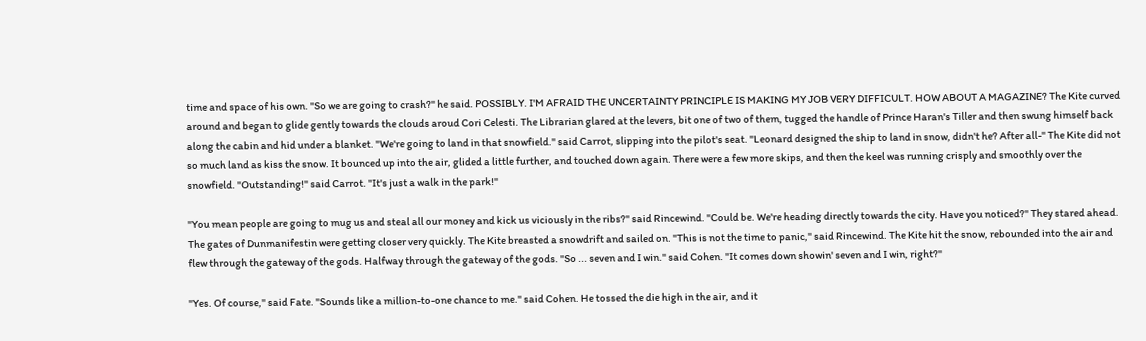time and space of his own. "So we are going to crash?" he said. POSSIBLY. I'M AFRAID THE UNCERTAINTY PRINCIPLE IS MAKING MY JOB VERY DIFFICULT. HOW ABOUT A MAGAZINE? The Kite curved around and began to glide gently towards the clouds aroud Cori Celesti. The Librarian glared at the levers, bit one of two of them, tugged the handle of Prince Haran's Tiller and then swung himself back along the cabin and hid under a blanket. "We're going to land in that snowfield." said Carrot, slipping into the pilot's seat. "Leonard designed the ship to land in snow, didn't he? After all-" The Kite did not so much land as kiss the snow. It bounced up into the air, glided a little further, and touched down again. There were a few more skips, and then the keel was running crisply and smoothly over the snowfield. "Outstanding!" said Carrot. "It's just a walk in the park!"

"You mean people are going to mug us and steal all our money and kick us viciously in the ribs?" said Rincewind. "Could be. We're heading directly towards the city. Have you noticed?" They stared ahead. The gates of Dunmanifestin were getting closer very quickly. The Kite breasted a snowdrift and sailed on. "This is not the time to panic," said Rincewind. The Kite hit the snow, rebounded into the air and flew through the gateway of the gods. Halfway through the gateway of the gods. "So ... seven and I win." said Cohen. "It comes down showin' seven and I win, right?"

"Yes. Of course," said Fate. "Sounds like a million-to-one chance to me." said Cohen. He tossed the die high in the air, and it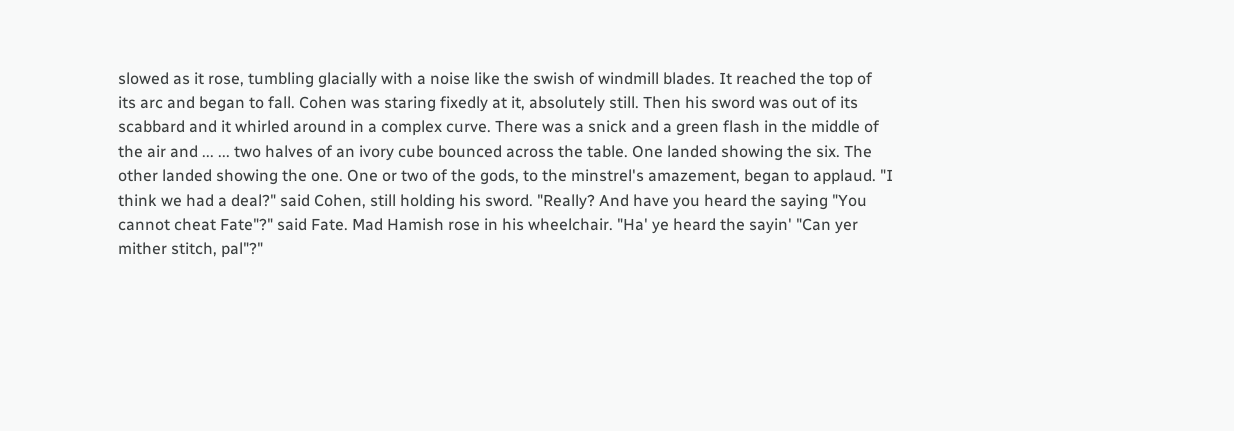slowed as it rose, tumbling glacially with a noise like the swish of windmill blades. It reached the top of its arc and began to fall. Cohen was staring fixedly at it, absolutely still. Then his sword was out of its scabbard and it whirled around in a complex curve. There was a snick and a green flash in the middle of the air and ... ... two halves of an ivory cube bounced across the table. One landed showing the six. The other landed showing the one. One or two of the gods, to the minstrel's amazement, began to applaud. "I think we had a deal?" said Cohen, still holding his sword. "Really? And have you heard the saying "You cannot cheat Fate"?" said Fate. Mad Hamish rose in his wheelchair. "Ha' ye heard the sayin' "Can yer mither stitch, pal"?"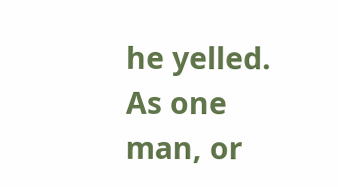he yelled. As one man, or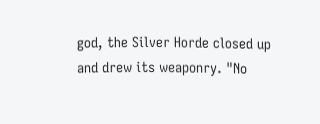god, the Silver Horde closed up and drew its weaponry. "No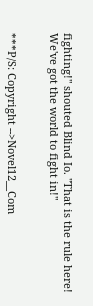fighting!" shouted Blind Io. "That is the rule here! We've got the world to fight in!"


***P/S: Copyright -->Novel12__Com